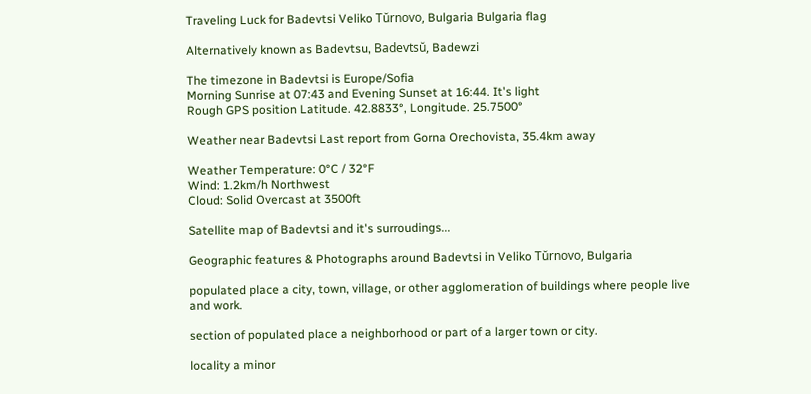Traveling Luck for Badevtsi Veliko Tŭrnovo, Bulgaria Bulgaria flag

Alternatively known as Badevtsu, Badevtsŭ, Badewzi

The timezone in Badevtsi is Europe/Sofia
Morning Sunrise at 07:43 and Evening Sunset at 16:44. It's light
Rough GPS position Latitude. 42.8833°, Longitude. 25.7500°

Weather near Badevtsi Last report from Gorna Orechovista, 35.4km away

Weather Temperature: 0°C / 32°F
Wind: 1.2km/h Northwest
Cloud: Solid Overcast at 3500ft

Satellite map of Badevtsi and it's surroudings...

Geographic features & Photographs around Badevtsi in Veliko Tŭrnovo, Bulgaria

populated place a city, town, village, or other agglomeration of buildings where people live and work.

section of populated place a neighborhood or part of a larger town or city.

locality a minor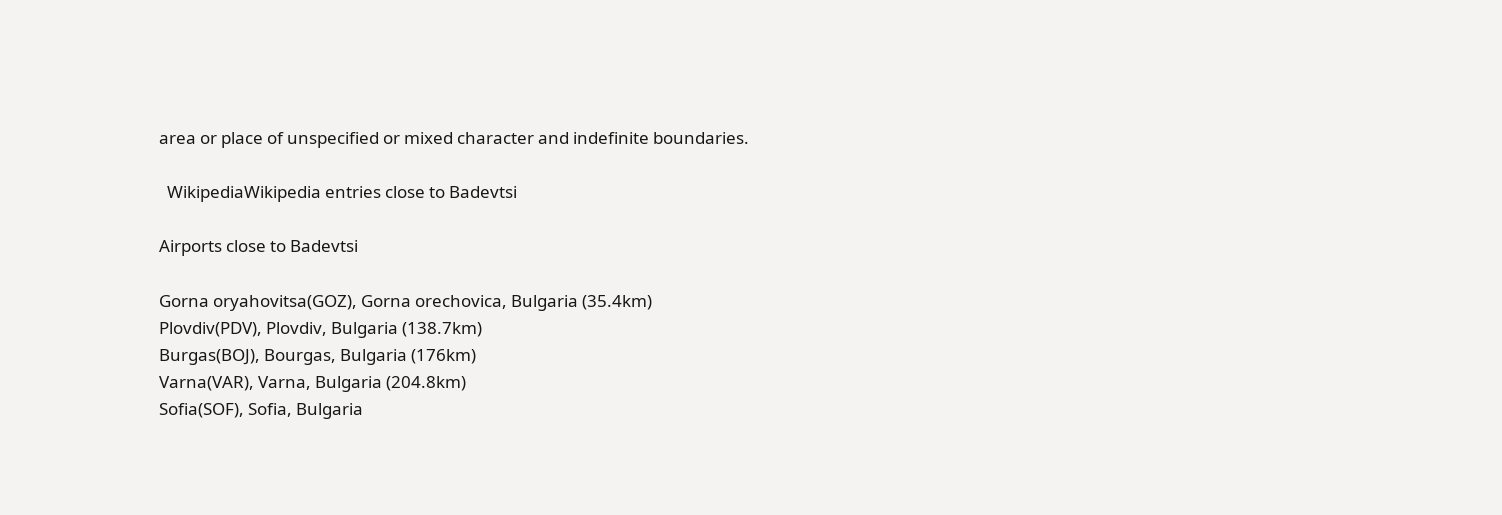area or place of unspecified or mixed character and indefinite boundaries.

  WikipediaWikipedia entries close to Badevtsi

Airports close to Badevtsi

Gorna oryahovitsa(GOZ), Gorna orechovica, Bulgaria (35.4km)
Plovdiv(PDV), Plovdiv, Bulgaria (138.7km)
Burgas(BOJ), Bourgas, Bulgaria (176km)
Varna(VAR), Varna, Bulgaria (204.8km)
Sofia(SOF), Sofia, Bulgaria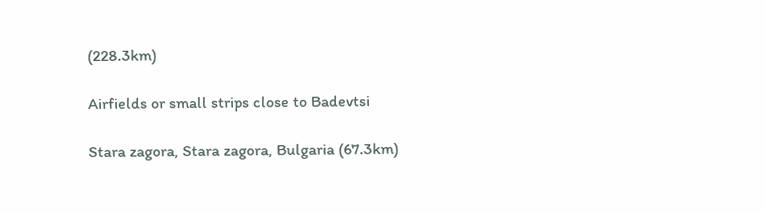(228.3km)

Airfields or small strips close to Badevtsi

Stara zagora, Stara zagora, Bulgaria (67.3km)